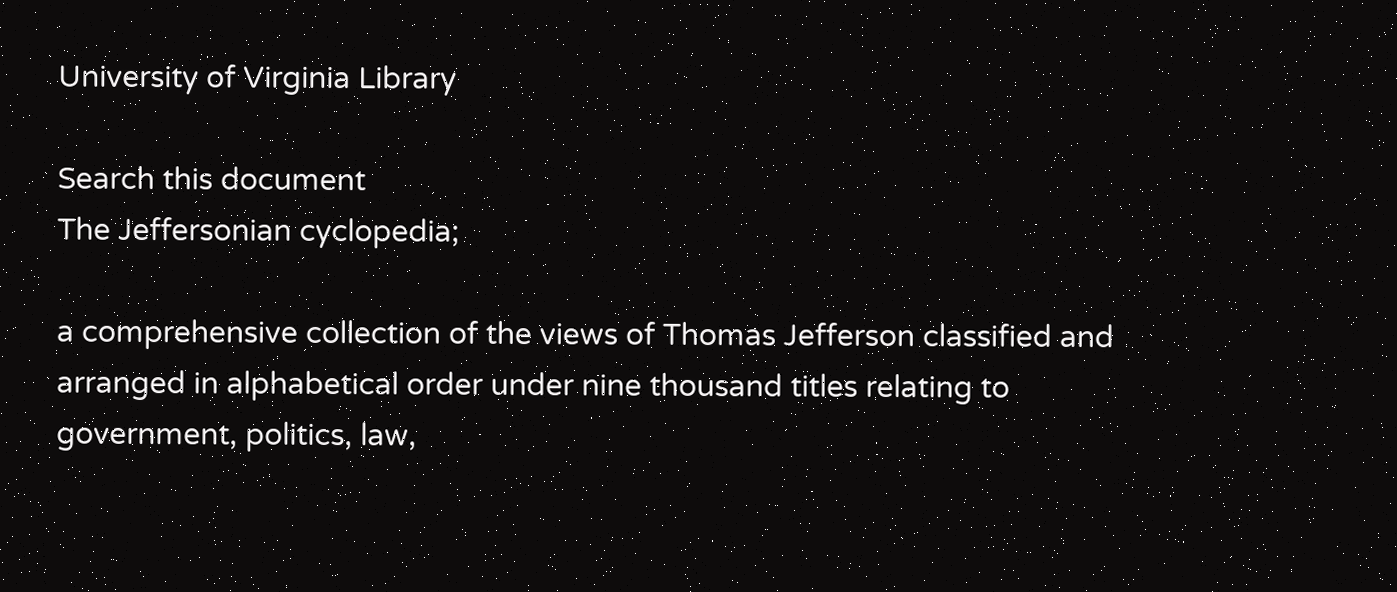University of Virginia Library

Search this document
The Jeffersonian cyclopedia;

a comprehensive collection of the views of Thomas Jefferson classified and arranged in alphabetical order under nine thousand titles relating to government, politics, law,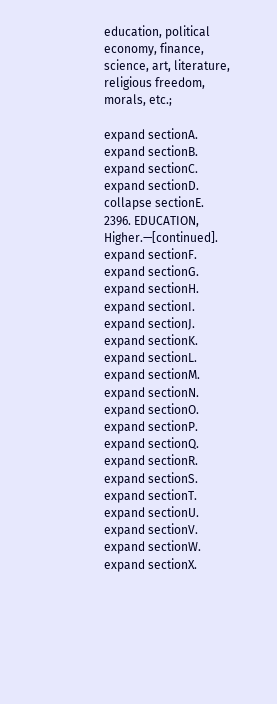education, political economy, finance, science, art, literature, religious freedom, morals, etc.;

expand sectionA.
expand sectionB.
expand sectionC.
expand sectionD.
collapse sectionE.
2396. EDUCATION, Higher.—[continued].
expand sectionF.
expand sectionG.
expand sectionH.
expand sectionI.
expand sectionJ.
expand sectionK.
expand sectionL.
expand sectionM.
expand sectionN.
expand sectionO.
expand sectionP.
expand sectionQ.
expand sectionR.
expand sectionS.
expand sectionT.
expand sectionU.
expand sectionV.
expand sectionW.
expand sectionX.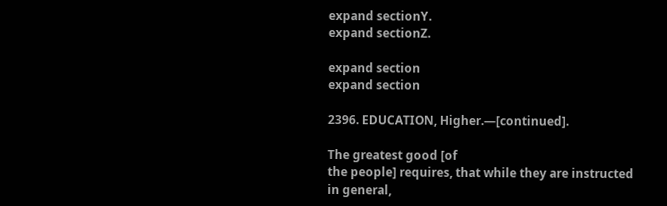expand sectionY.
expand sectionZ.

expand section
expand section

2396. EDUCATION, Higher.—[continued].

The greatest good [of
the people] requires, that while they are instructed
in general,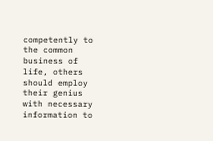competently to the common
business of life, others should employ
their genius with necessary information to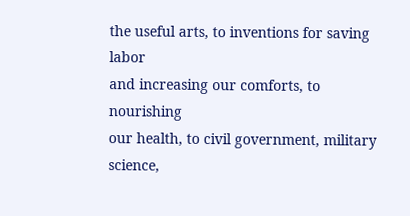the useful arts, to inventions for saving labor
and increasing our comforts, to nourishing
our health, to civil government, military
science,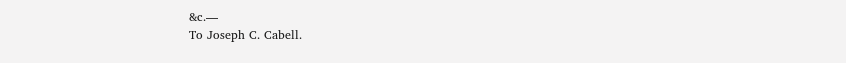&c.—
To Joseph C. Cabell.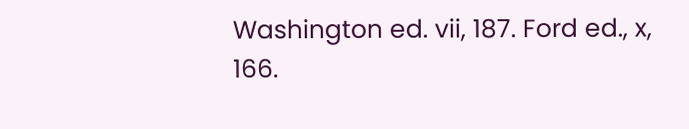Washington ed. vii, 187. Ford ed., x, 166.